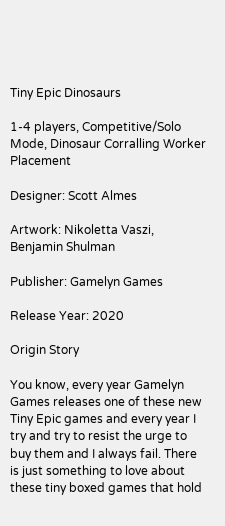Tiny Epic Dinosaurs

1-4 players, Competitive/Solo Mode, Dinosaur Corralling Worker Placement

Designer: Scott Almes

Artwork: Nikoletta Vaszi, Benjamin Shulman

Publisher: Gamelyn Games

Release Year: 2020

Origin Story

You know, every year Gamelyn Games releases one of these new Tiny Epic games and every year I try and try to resist the urge to buy them and I always fail. There is just something to love about these tiny boxed games that hold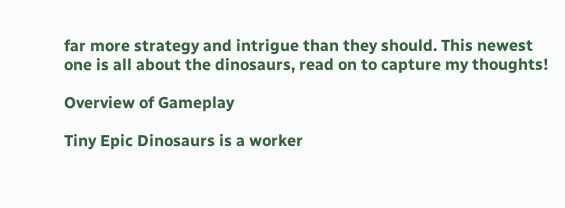far more strategy and intrigue than they should. This newest one is all about the dinosaurs, read on to capture my thoughts!

Overview of Gameplay

Tiny Epic Dinosaurs is a worker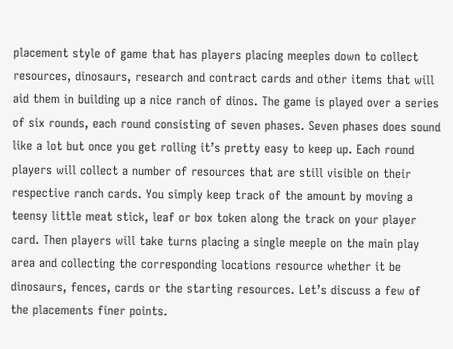placement style of game that has players placing meeples down to collect resources, dinosaurs, research and contract cards and other items that will aid them in building up a nice ranch of dinos. The game is played over a series of six rounds, each round consisting of seven phases. Seven phases does sound like a lot but once you get rolling it’s pretty easy to keep up. Each round players will collect a number of resources that are still visible on their respective ranch cards. You simply keep track of the amount by moving a teensy little meat stick, leaf or box token along the track on your player card. Then players will take turns placing a single meeple on the main play area and collecting the corresponding locations resource whether it be dinosaurs, fences, cards or the starting resources. Let’s discuss a few of the placements finer points.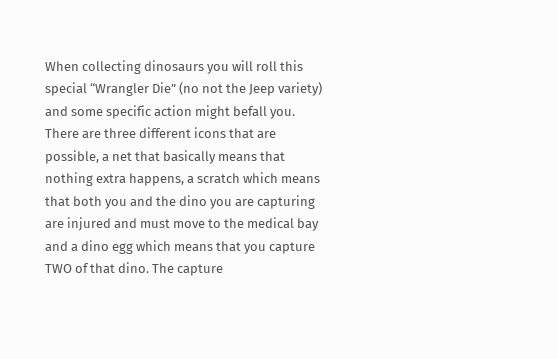When collecting dinosaurs you will roll this special “Wrangler Die” (no not the Jeep variety) and some specific action might befall you. There are three different icons that are possible, a net that basically means that nothing extra happens, a scratch which means that both you and the dino you are capturing are injured and must move to the medical bay and a dino egg which means that you capture TWO of that dino. The capture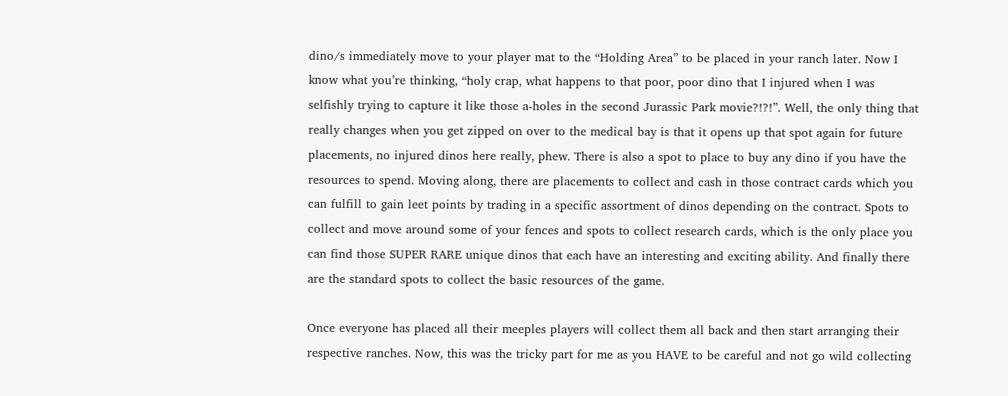dino/s immediately move to your player mat to the “Holding Area” to be placed in your ranch later. Now I know what you’re thinking, “holy crap, what happens to that poor, poor dino that I injured when I was selfishly trying to capture it like those a-holes in the second Jurassic Park movie?!?!”. Well, the only thing that really changes when you get zipped on over to the medical bay is that it opens up that spot again for future placements, no injured dinos here really, phew. There is also a spot to place to buy any dino if you have the resources to spend. Moving along, there are placements to collect and cash in those contract cards which you can fulfill to gain leet points by trading in a specific assortment of dinos depending on the contract. Spots to collect and move around some of your fences and spots to collect research cards, which is the only place you can find those SUPER RARE unique dinos that each have an interesting and exciting ability. And finally there are the standard spots to collect the basic resources of the game.

Once everyone has placed all their meeples players will collect them all back and then start arranging their respective ranches. Now, this was the tricky part for me as you HAVE to be careful and not go wild collecting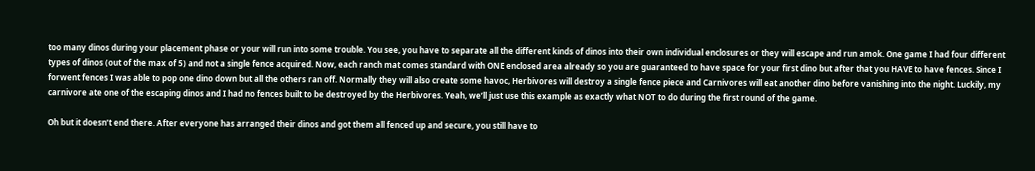too many dinos during your placement phase or your will run into some trouble. You see, you have to separate all the different kinds of dinos into their own individual enclosures or they will escape and run amok. One game I had four different types of dinos (out of the max of 5) and not a single fence acquired. Now, each ranch mat comes standard with ONE enclosed area already so you are guaranteed to have space for your first dino but after that you HAVE to have fences. Since I forwent fences I was able to pop one dino down but all the others ran off. Normally they will also create some havoc, Herbivores will destroy a single fence piece and Carnivores will eat another dino before vanishing into the night. Luckily, my carnivore ate one of the escaping dinos and I had no fences built to be destroyed by the Herbivores. Yeah, we’ll just use this example as exactly what NOT to do during the first round of the game.

Oh but it doesn’t end there. After everyone has arranged their dinos and got them all fenced up and secure, you still have to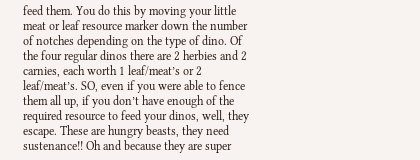feed them. You do this by moving your little meat or leaf resource marker down the number of notches depending on the type of dino. Of the four regular dinos there are 2 herbies and 2 carnies, each worth 1 leaf/meat’s or 2 leaf/meat’s. SO, even if you were able to fence them all up, if you don’t have enough of the required resource to feed your dinos, well, they escape. These are hungry beasts, they need sustenance!! Oh and because they are super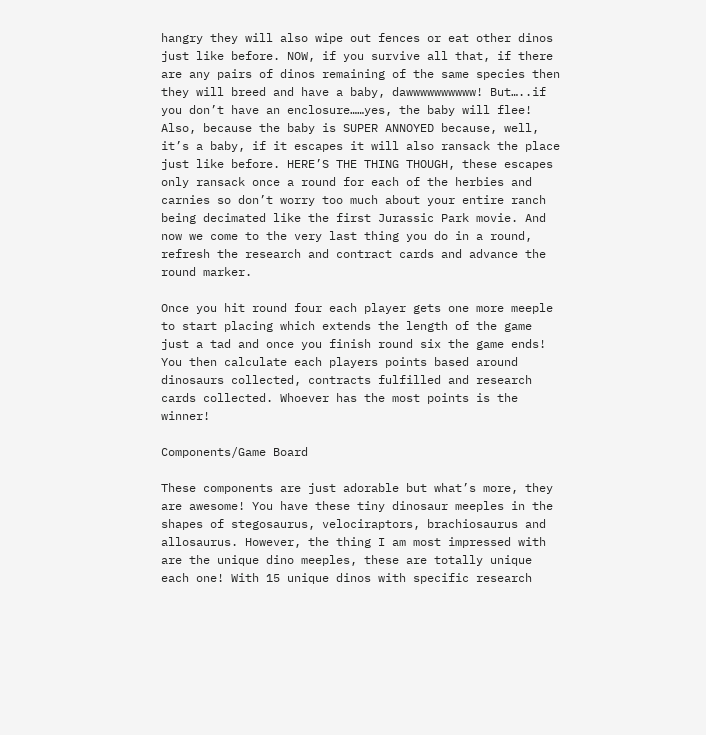hangry they will also wipe out fences or eat other dinos just like before. NOW, if you survive all that, if there are any pairs of dinos remaining of the same species then they will breed and have a baby, dawwwwwwwwww! But…..if you don’t have an enclosure……yes, the baby will flee! Also, because the baby is SUPER ANNOYED because, well, it’s a baby, if it escapes it will also ransack the place just like before. HERE’S THE THING THOUGH, these escapes only ransack once a round for each of the herbies and carnies so don’t worry too much about your entire ranch being decimated like the first Jurassic Park movie. And now we come to the very last thing you do in a round, refresh the research and contract cards and advance the round marker.

Once you hit round four each player gets one more meeple to start placing which extends the length of the game just a tad and once you finish round six the game ends! You then calculate each players points based around dinosaurs collected, contracts fulfilled and research cards collected. Whoever has the most points is the winner!

Components/Game Board

These components are just adorable but what’s more, they are awesome! You have these tiny dinosaur meeples in the shapes of stegosaurus, velociraptors, brachiosaurus and allosaurus. However, the thing I am most impressed with are the unique dino meeples, these are totally unique each one! With 15 unique dinos with specific research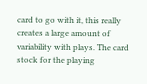card to go with it, this really creates a large amount of variability with plays. The card stock for the playing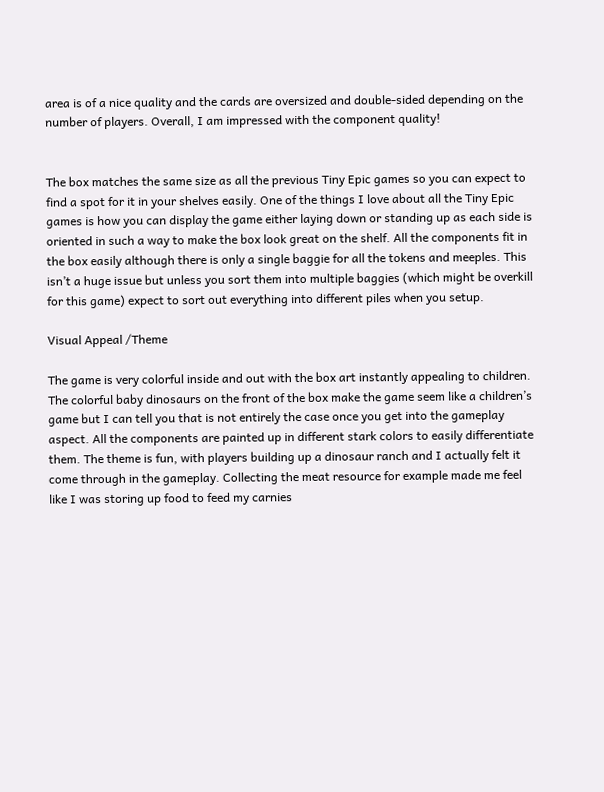area is of a nice quality and the cards are oversized and double-sided depending on the number of players. Overall, I am impressed with the component quality!


The box matches the same size as all the previous Tiny Epic games so you can expect to find a spot for it in your shelves easily. One of the things I love about all the Tiny Epic games is how you can display the game either laying down or standing up as each side is oriented in such a way to make the box look great on the shelf. All the components fit in the box easily although there is only a single baggie for all the tokens and meeples. This isn’t a huge issue but unless you sort them into multiple baggies (which might be overkill for this game) expect to sort out everything into different piles when you setup.

Visual Appeal /Theme

The game is very colorful inside and out with the box art instantly appealing to children. The colorful baby dinosaurs on the front of the box make the game seem like a children’s game but I can tell you that is not entirely the case once you get into the gameplay aspect. All the components are painted up in different stark colors to easily differentiate them. The theme is fun, with players building up a dinosaur ranch and I actually felt it come through in the gameplay. Collecting the meat resource for example made me feel like I was storing up food to feed my carnies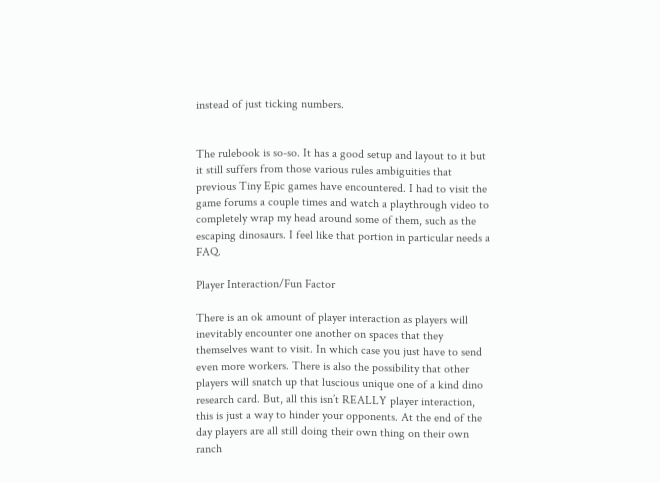instead of just ticking numbers.


The rulebook is so-so. It has a good setup and layout to it but it still suffers from those various rules ambiguities that previous Tiny Epic games have encountered. I had to visit the game forums a couple times and watch a playthrough video to completely wrap my head around some of them, such as the escaping dinosaurs. I feel like that portion in particular needs a FAQ.

Player Interaction/Fun Factor

There is an ok amount of player interaction as players will inevitably encounter one another on spaces that they themselves want to visit. In which case you just have to send even more workers. There is also the possibility that other players will snatch up that luscious unique one of a kind dino research card. But, all this isn’t REALLY player interaction, this is just a way to hinder your opponents. At the end of the day players are all still doing their own thing on their own ranch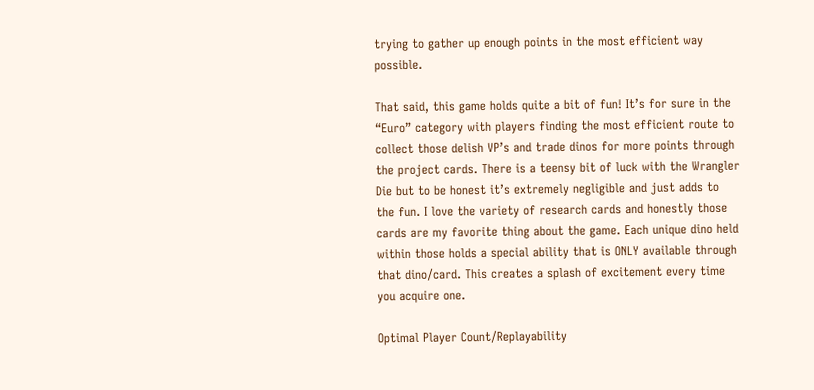trying to gather up enough points in the most efficient way possible.

That said, this game holds quite a bit of fun! It’s for sure in the “Euro” category with players finding the most efficient route to collect those delish VP’s and trade dinos for more points through the project cards. There is a teensy bit of luck with the Wrangler Die but to be honest it’s extremely negligible and just adds to the fun. I love the variety of research cards and honestly those cards are my favorite thing about the game. Each unique dino held within those holds a special ability that is ONLY available through that dino/card. This creates a splash of excitement every time you acquire one.

Optimal Player Count/Replayability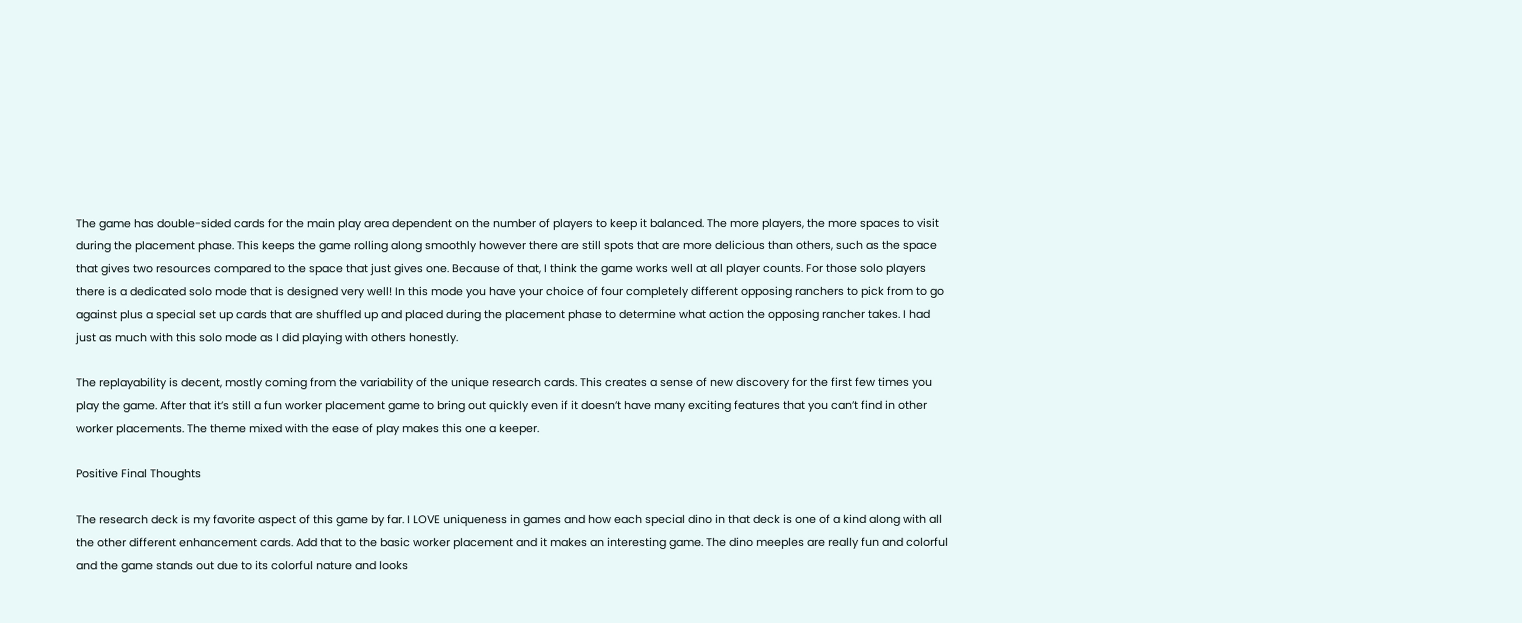The game has double-sided cards for the main play area dependent on the number of players to keep it balanced. The more players, the more spaces to visit during the placement phase. This keeps the game rolling along smoothly however there are still spots that are more delicious than others, such as the space that gives two resources compared to the space that just gives one. Because of that, I think the game works well at all player counts. For those solo players there is a dedicated solo mode that is designed very well! In this mode you have your choice of four completely different opposing ranchers to pick from to go against plus a special set up cards that are shuffled up and placed during the placement phase to determine what action the opposing rancher takes. I had just as much with this solo mode as I did playing with others honestly.

The replayability is decent, mostly coming from the variability of the unique research cards. This creates a sense of new discovery for the first few times you play the game. After that it’s still a fun worker placement game to bring out quickly even if it doesn’t have many exciting features that you can’t find in other worker placements. The theme mixed with the ease of play makes this one a keeper.

Positive Final Thoughts

The research deck is my favorite aspect of this game by far. I LOVE uniqueness in games and how each special dino in that deck is one of a kind along with all the other different enhancement cards. Add that to the basic worker placement and it makes an interesting game. The dino meeples are really fun and colorful and the game stands out due to its colorful nature and looks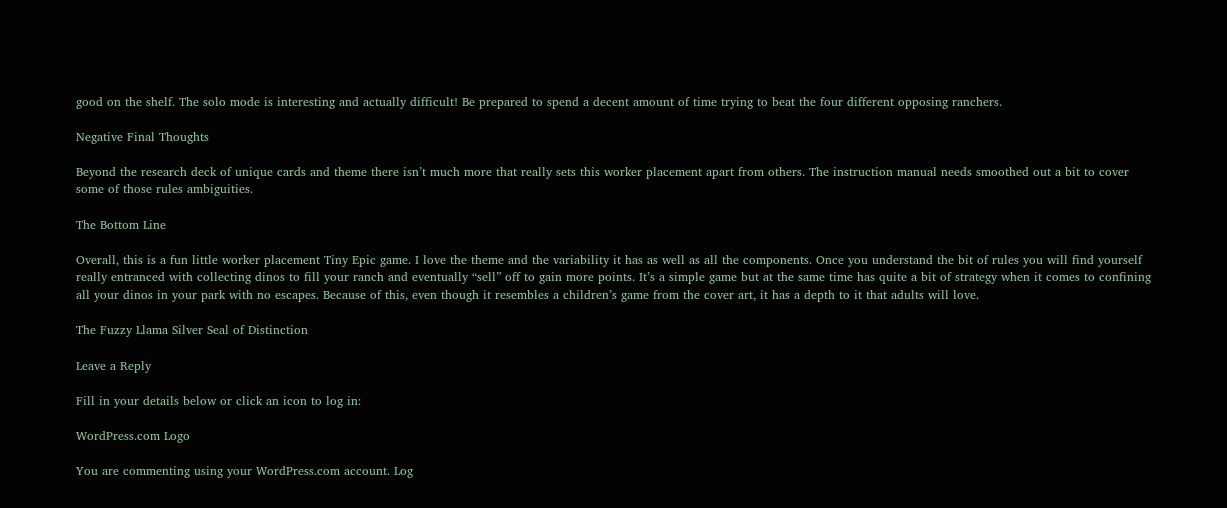good on the shelf. The solo mode is interesting and actually difficult! Be prepared to spend a decent amount of time trying to beat the four different opposing ranchers.

Negative Final Thoughts

Beyond the research deck of unique cards and theme there isn’t much more that really sets this worker placement apart from others. The instruction manual needs smoothed out a bit to cover some of those rules ambiguities.

The Bottom Line

Overall, this is a fun little worker placement Tiny Epic game. I love the theme and the variability it has as well as all the components. Once you understand the bit of rules you will find yourself really entranced with collecting dinos to fill your ranch and eventually “sell” off to gain more points. It’s a simple game but at the same time has quite a bit of strategy when it comes to confining all your dinos in your park with no escapes. Because of this, even though it resembles a children’s game from the cover art, it has a depth to it that adults will love.

The Fuzzy Llama Silver Seal of Distinction

Leave a Reply

Fill in your details below or click an icon to log in:

WordPress.com Logo

You are commenting using your WordPress.com account. Log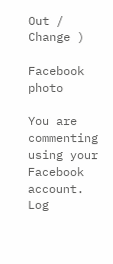Out /  Change )

Facebook photo

You are commenting using your Facebook account. Log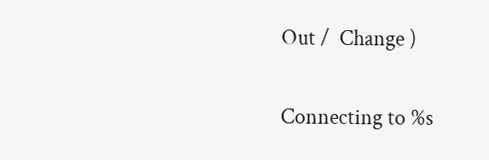Out /  Change )

Connecting to %s